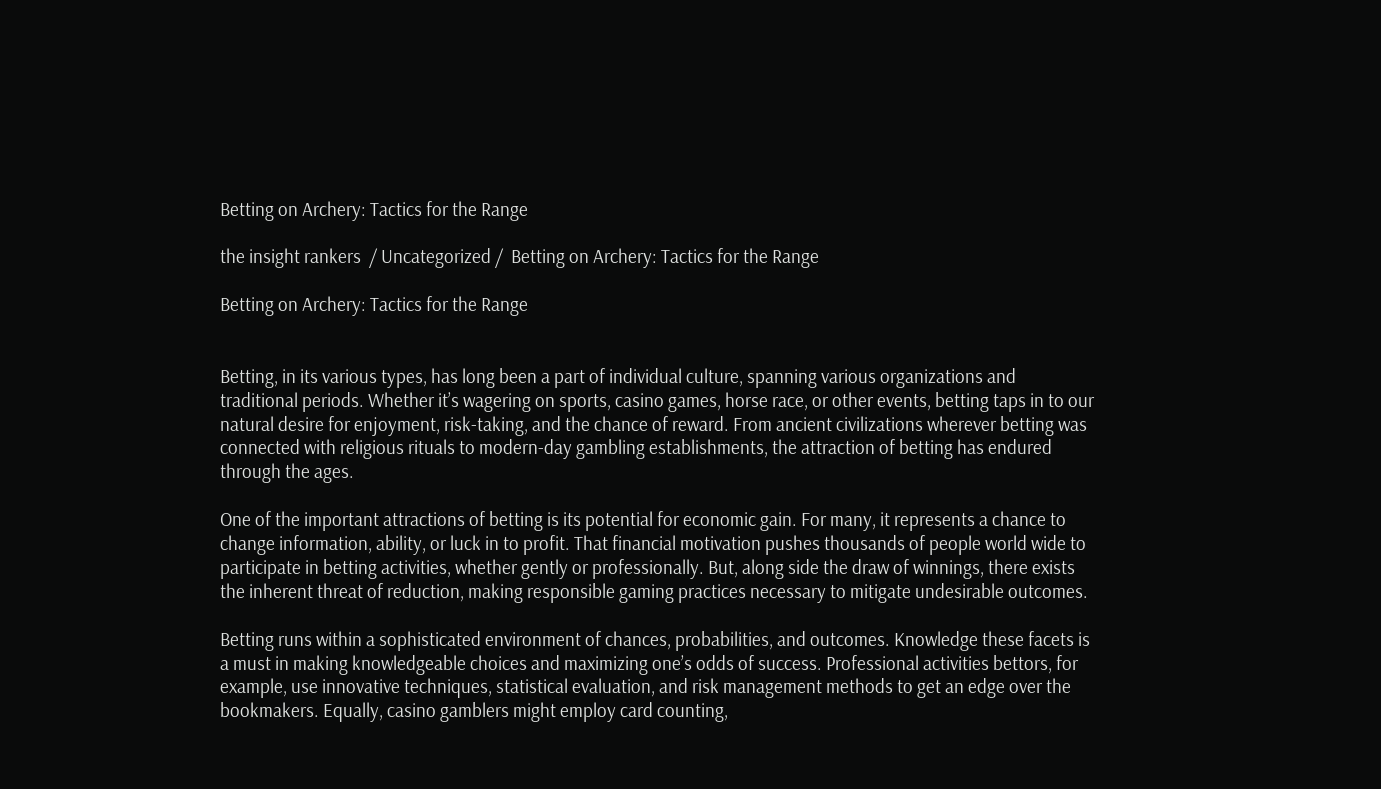Betting on Archery: Tactics for the Range

the insight rankers  / Uncategorized /  Betting on Archery: Tactics for the Range

Betting on Archery: Tactics for the Range


Betting, in its various types, has long been a part of individual culture, spanning various organizations and traditional periods. Whether it’s wagering on sports, casino games, horse race, or other events, betting taps in to our natural desire for enjoyment, risk-taking, and the chance of reward. From ancient civilizations wherever betting was connected with religious rituals to modern-day gambling establishments, the attraction of betting has endured through the ages.

One of the important attractions of betting is its potential for economic gain. For many, it represents a chance to change information, ability, or luck in to profit. That financial motivation pushes thousands of people world wide to participate in betting activities, whether gently or professionally. But, along side the draw of winnings, there exists the inherent threat of reduction, making responsible gaming practices necessary to mitigate undesirable outcomes.

Betting runs within a sophisticated environment of chances, probabilities, and outcomes. Knowledge these facets is a must in making knowledgeable choices and maximizing one’s odds of success. Professional activities bettors, for example, use innovative techniques, statistical evaluation, and risk management methods to get an edge over the bookmakers. Equally, casino gamblers might employ card counting,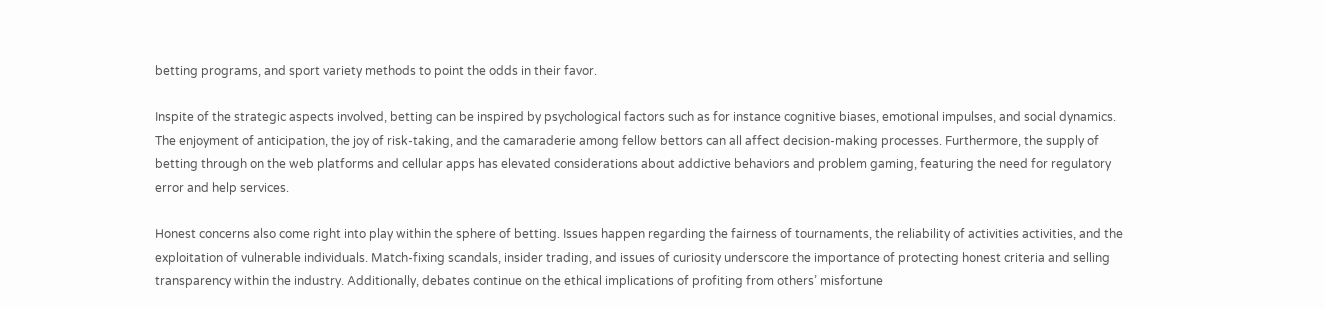betting programs, and sport variety methods to point the odds in their favor.

Inspite of the strategic aspects involved, betting can be inspired by psychological factors such as for instance cognitive biases, emotional impulses, and social dynamics. The enjoyment of anticipation, the joy of risk-taking, and the camaraderie among fellow bettors can all affect decision-making processes. Furthermore, the supply of betting through on the web platforms and cellular apps has elevated considerations about addictive behaviors and problem gaming, featuring the need for regulatory error and help services.

Honest concerns also come right into play within the sphere of betting. Issues happen regarding the fairness of tournaments, the reliability of activities activities, and the exploitation of vulnerable individuals. Match-fixing scandals, insider trading, and issues of curiosity underscore the importance of protecting honest criteria and selling transparency within the industry. Additionally, debates continue on the ethical implications of profiting from others’ misfortune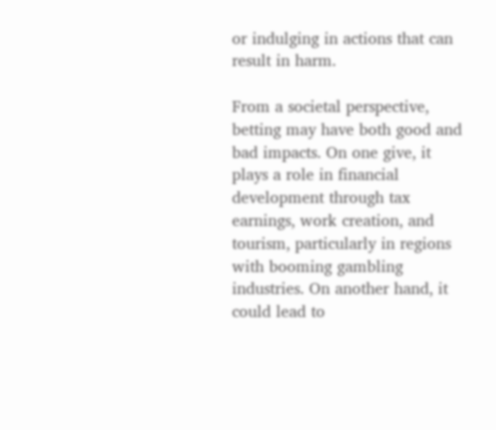or indulging in actions that can result in harm.

From a societal perspective, betting may have both good and bad impacts. On one give, it plays a role in financial development through tax earnings, work creation, and tourism, particularly in regions with booming gambling industries. On another hand, it could lead to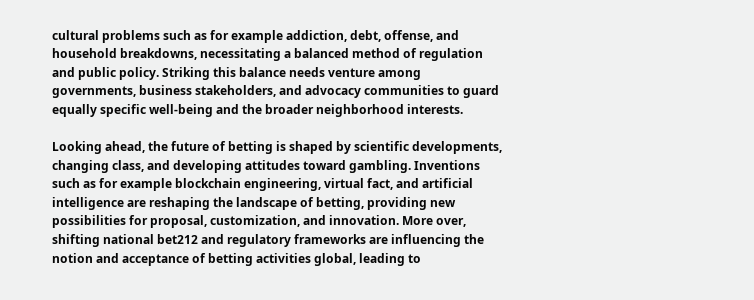cultural problems such as for example addiction, debt, offense, and household breakdowns, necessitating a balanced method of regulation and public policy. Striking this balance needs venture among governments, business stakeholders, and advocacy communities to guard equally specific well-being and the broader neighborhood interests.

Looking ahead, the future of betting is shaped by scientific developments, changing class, and developing attitudes toward gambling. Inventions such as for example blockchain engineering, virtual fact, and artificial intelligence are reshaping the landscape of betting, providing new possibilities for proposal, customization, and innovation. More over, shifting national bet212 and regulatory frameworks are influencing the notion and acceptance of betting activities global, leading to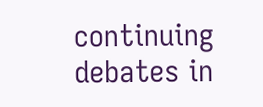continuing debates in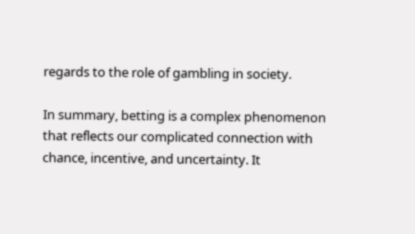regards to the role of gambling in society.

In summary, betting is a complex phenomenon that reflects our complicated connection with chance, incentive, and uncertainty. It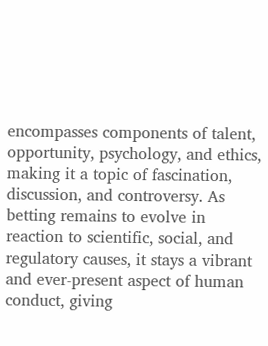encompasses components of talent, opportunity, psychology, and ethics, making it a topic of fascination, discussion, and controversy. As betting remains to evolve in reaction to scientific, social, and regulatory causes, it stays a vibrant and ever-present aspect of human conduct, giving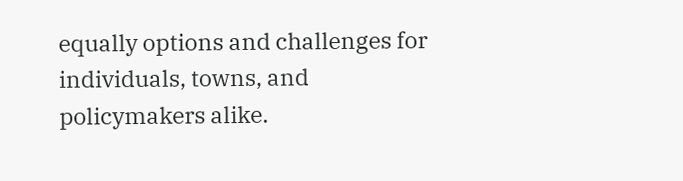equally options and challenges for individuals, towns, and policymakers alike.